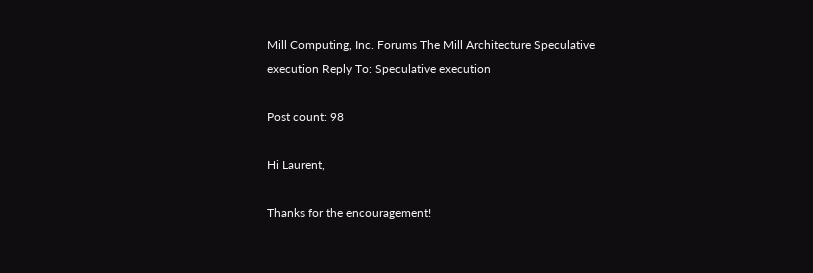Mill Computing, Inc. Forums The Mill Architecture Speculative execution Reply To: Speculative execution

Post count: 98

Hi Laurent,

Thanks for the encouragement!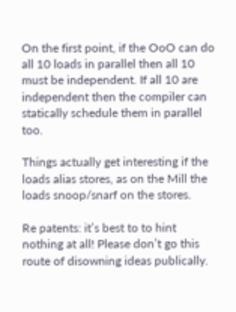On the first point, if the OoO can do all 10 loads in parallel then all 10 must be independent. If all 10 are independent then the compiler can statically schedule them in parallel too.

Things actually get interesting if the loads alias stores, as on the Mill the loads snoop/snarf on the stores.

Re patents: it’s best to to hint nothing at all! Please don’t go this route of disowning ideas publically.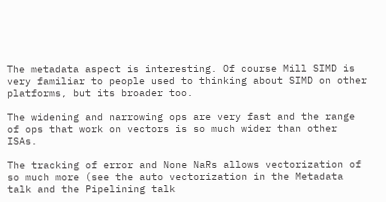The metadata aspect is interesting. Of course Mill SIMD is very familiar to people used to thinking about SIMD on other platforms, but its broader too.

The widening and narrowing ops are very fast and the range of ops that work on vectors is so much wider than other ISAs.

The tracking of error and None NaRs allows vectorization of so much more (see the auto vectorization in the Metadata talk and the Pipelining talk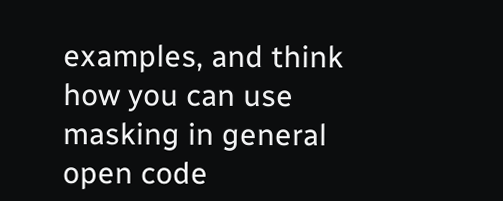examples, and think how you can use masking in general open code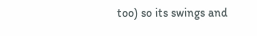too) so its swings and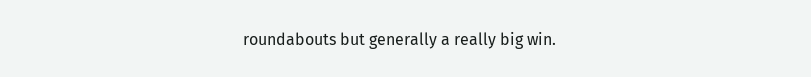roundabouts but generally a really big win.